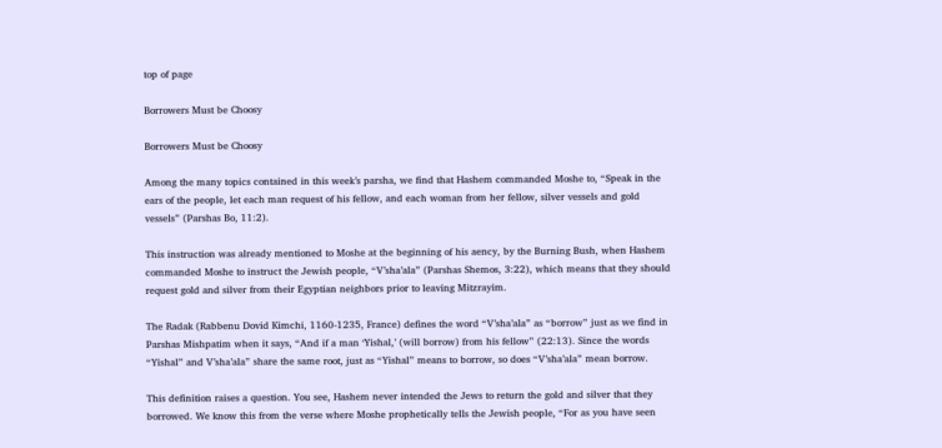top of page

Borrowers Must be Choosy

Borrowers Must be Choosy

Among the many topics contained in this week’s parsha, we find that Hashem commanded Moshe to, “Speak in the ears of the people, let each man request of his fellow, and each woman from her fellow, silver vessels and gold vessels” (Parshas Bo, 11:2).

This instruction was already mentioned to Moshe at the beginning of his aency, by the Burning Bush, when Hashem commanded Moshe to instruct the Jewish people, “V’sha’ala” (Parshas Shemos, 3:22), which means that they should request gold and silver from their Egyptian neighbors prior to leaving Mitzrayim.

The Radak (Rabbenu Dovid Kimchi, 1160-1235, France) defines the word “V’sha’ala” as “borrow” just as we find in Parshas Mishpatim when it says, “And if a man ‘Yishal,’ (will borrow) from his fellow” (22:13). Since the words “Yishal” and V’sha’ala” share the same root, just as “Yishal” means to borrow, so does “V’sha’ala” mean borrow.

This definition raises a question. You see, Hashem never intended the Jews to return the gold and silver that they borrowed. We know this from the verse where Moshe prophetically tells the Jewish people, “For as you have seen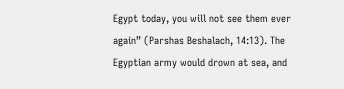Egypt today, you will not see them ever again” (Parshas Beshalach, 14:13). The Egyptian army would drown at sea, and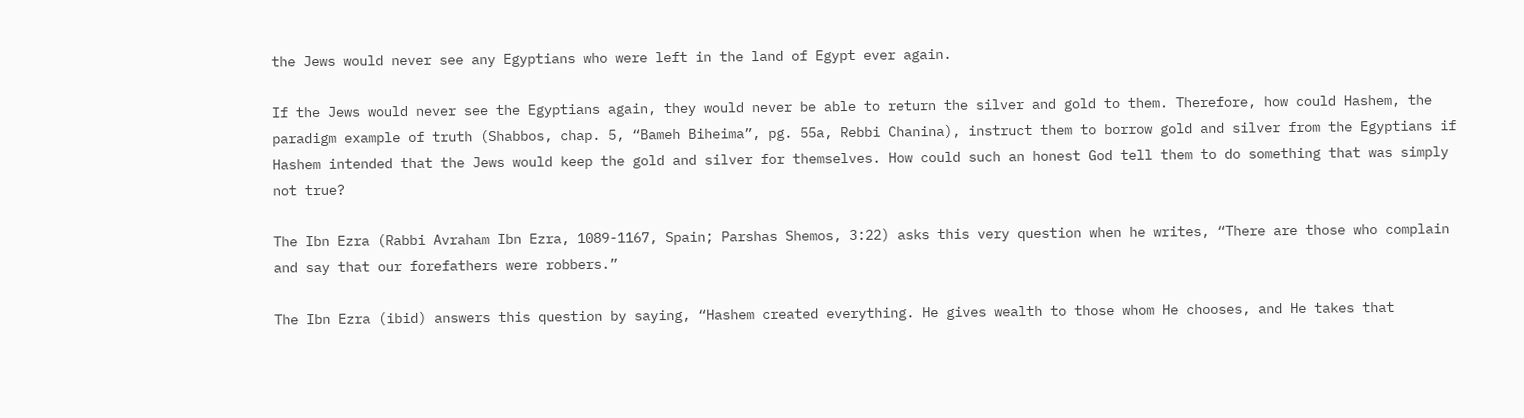the Jews would never see any Egyptians who were left in the land of Egypt ever again.

If the Jews would never see the Egyptians again, they would never be able to return the silver and gold to them. Therefore, how could Hashem, the paradigm example of truth (Shabbos, chap. 5, “Bameh Biheima”, pg. 55a, Rebbi Chanina), instruct them to borrow gold and silver from the Egyptians if Hashem intended that the Jews would keep the gold and silver for themselves. How could such an honest God tell them to do something that was simply not true?

The Ibn Ezra (Rabbi Avraham Ibn Ezra, 1089-1167, Spain; Parshas Shemos, 3:22) asks this very question when he writes, “There are those who complain and say that our forefathers were robbers.”

The Ibn Ezra (ibid) answers this question by saying, “Hashem created everything. He gives wealth to those whom He chooses, and He takes that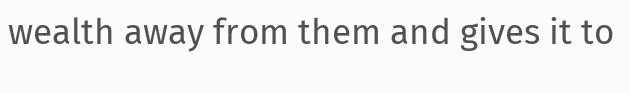wealth away from them and gives it to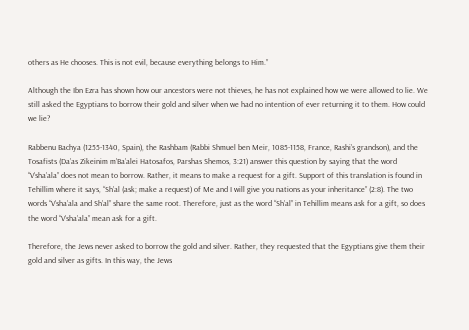others as He chooses. This is not evil, because everything belongs to Him.”

Although the Ibn Ezra has shown how our ancestors were not thieves, he has not explained how we were allowed to lie. We still asked the Egyptians to borrow their gold and silver when we had no intention of ever returning it to them. How could we lie?

Rabbenu Bachya (1255-1340, Spain), the Rashbam (Rabbi Shmuel ben Meir, 1085-1158, France, Rashi’s grandson), and the Tosafists (Da’as Zikeinim m’Ba’alei Hatosafos, Parshas Shemos, 3:21) answer this question by saying that the word “V’sha’ala” does not mean to borrow. Rather, it means to make a request for a gift. Support of this translation is found in Tehillim where it says, “Sh’al (ask; make a request) of Me and I will give you nations as your inheritance” (2:8). The two words “V’sha’ala and Sh’al” share the same root. Therefore, just as the word “Sh’al” in Tehillim means ask for a gift, so does the word “V’sha’ala” mean ask for a gift.

Therefore, the Jews never asked to borrow the gold and silver. Rather, they requested that the Egyptians give them their gold and silver as gifts. In this way, the Jews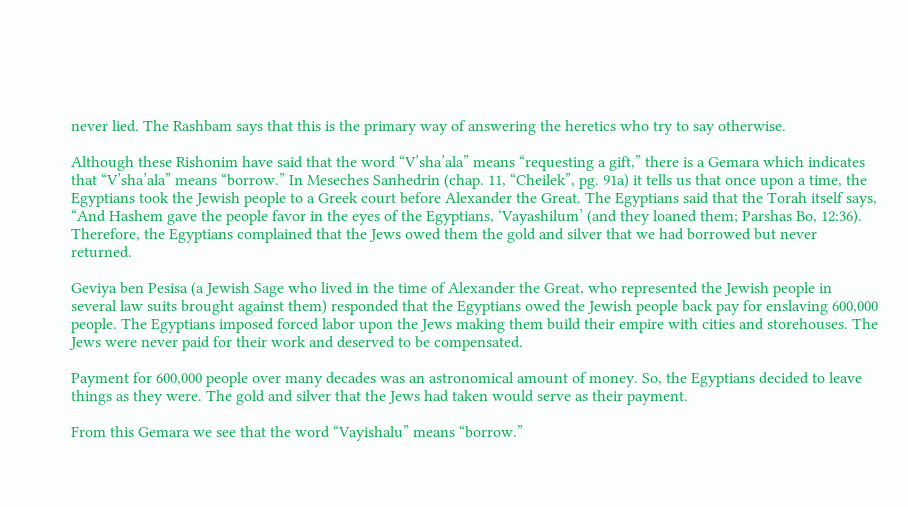never lied. The Rashbam says that this is the primary way of answering the heretics who try to say otherwise.

Although these Rishonim have said that the word “V’sha’ala” means “requesting a gift,” there is a Gemara which indicates that “V’sha’ala” means “borrow.” In Meseches Sanhedrin (chap. 11, “Cheilek”, pg. 91a) it tells us that once upon a time, the Egyptians took the Jewish people to a Greek court before Alexander the Great. The Egyptians said that the Torah itself says, “And Hashem gave the people favor in the eyes of the Egyptians, ‘Vayashilum’ (and they loaned them; Parshas Bo, 12:36). Therefore, the Egyptians complained that the Jews owed them the gold and silver that we had borrowed but never returned.

Geviya ben Pesisa (a Jewish Sage who lived in the time of Alexander the Great, who represented the Jewish people in several law suits brought against them) responded that the Egyptians owed the Jewish people back pay for enslaving 600,000 people. The Egyptians imposed forced labor upon the Jews making them build their empire with cities and storehouses. The Jews were never paid for their work and deserved to be compensated.

Payment for 600,000 people over many decades was an astronomical amount of money. So, the Egyptians decided to leave things as they were. The gold and silver that the Jews had taken would serve as their payment.

From this Gemara we see that the word “Vayishalu” means “borrow.”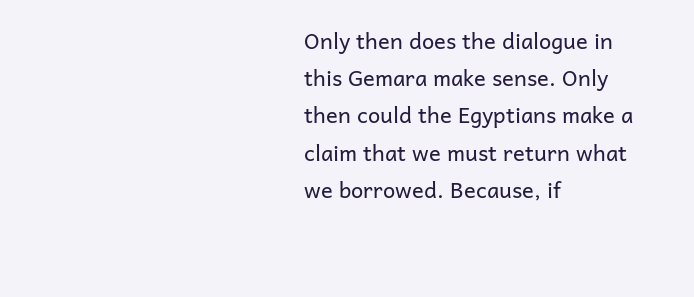Only then does the dialogue in this Gemara make sense. Only then could the Egyptians make a claim that we must return what we borrowed. Because, if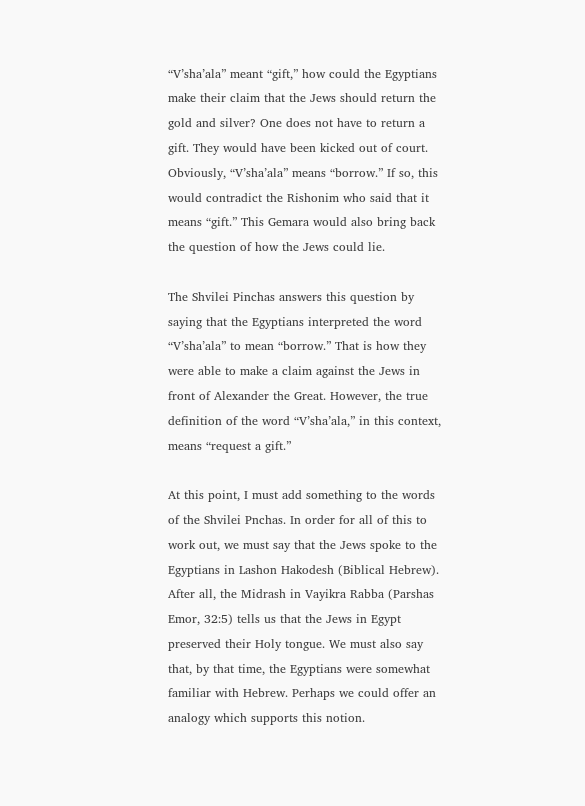“V’sha’ala” meant “gift,” how could the Egyptians make their claim that the Jews should return the gold and silver? One does not have to return a gift. They would have been kicked out of court. Obviously, “V’sha’ala” means “borrow.” If so, this would contradict the Rishonim who said that it means “gift.” This Gemara would also bring back the question of how the Jews could lie.

The Shvilei Pinchas answers this question by saying that the Egyptians interpreted the word “V’sha’ala” to mean “borrow.” That is how they were able to make a claim against the Jews in front of Alexander the Great. However, the true definition of the word “V’sha’ala,” in this context, means “request a gift.”

At this point, I must add something to the words of the Shvilei Pnchas. In order for all of this to work out, we must say that the Jews spoke to the Egyptians in Lashon Hakodesh (Biblical Hebrew). After all, the Midrash in Vayikra Rabba (Parshas Emor, 32:5) tells us that the Jews in Egypt preserved their Holy tongue. We must also say that, by that time, the Egyptians were somewhat familiar with Hebrew. Perhaps we could offer an analogy which supports this notion.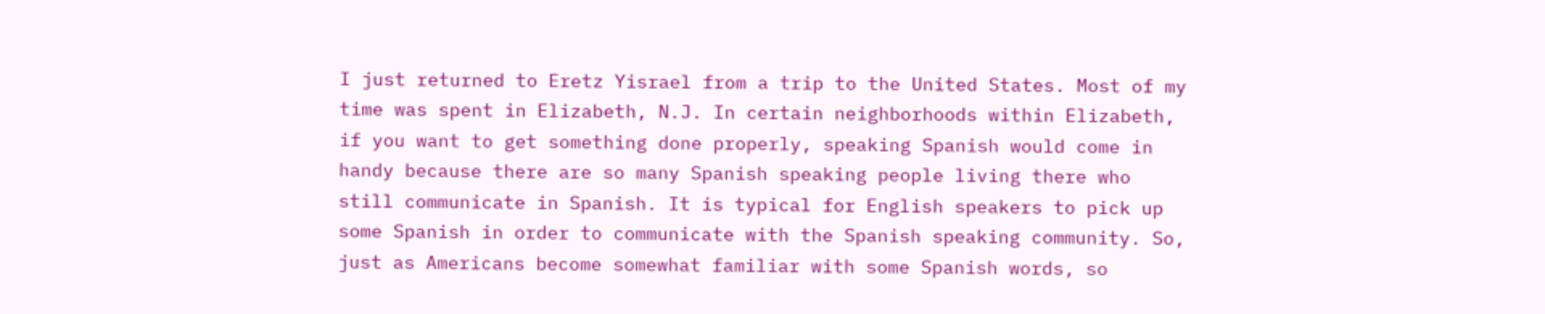I just returned to Eretz Yisrael from a trip to the United States. Most of my time was spent in Elizabeth, N.J. In certain neighborhoods within Elizabeth, if you want to get something done properly, speaking Spanish would come in handy because there are so many Spanish speaking people living there who still communicate in Spanish. It is typical for English speakers to pick up some Spanish in order to communicate with the Spanish speaking community. So, just as Americans become somewhat familiar with some Spanish words, so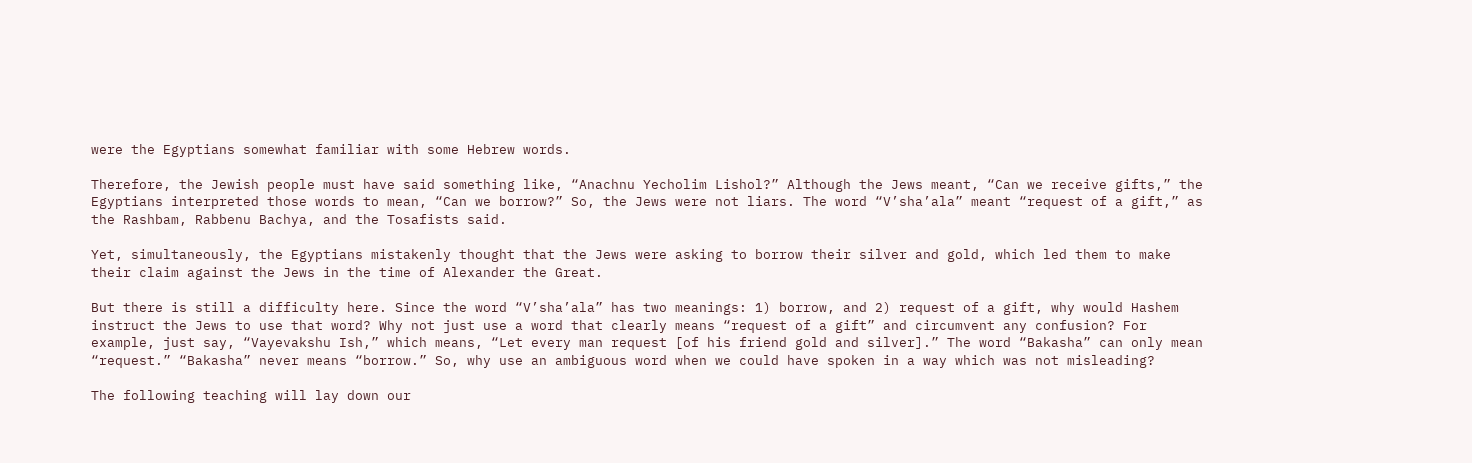were the Egyptians somewhat familiar with some Hebrew words.

Therefore, the Jewish people must have said something like, “Anachnu Yecholim Lishol?” Although the Jews meant, “Can we receive gifts,” the Egyptians interpreted those words to mean, “Can we borrow?” So, the Jews were not liars. The word “V’sha’ala” meant “request of a gift,” as the Rashbam, Rabbenu Bachya, and the Tosafists said.

Yet, simultaneously, the Egyptians mistakenly thought that the Jews were asking to borrow their silver and gold, which led them to make their claim against the Jews in the time of Alexander the Great.

But there is still a difficulty here. Since the word “V’sha’ala” has two meanings: 1) borrow, and 2) request of a gift, why would Hashem instruct the Jews to use that word? Why not just use a word that clearly means “request of a gift” and circumvent any confusion? For example, just say, “Vayevakshu Ish,” which means, “Let every man request [of his friend gold and silver].” The word “Bakasha” can only mean “request.” “Bakasha” never means “borrow.” So, why use an ambiguous word when we could have spoken in a way which was not misleading?

The following teaching will lay down our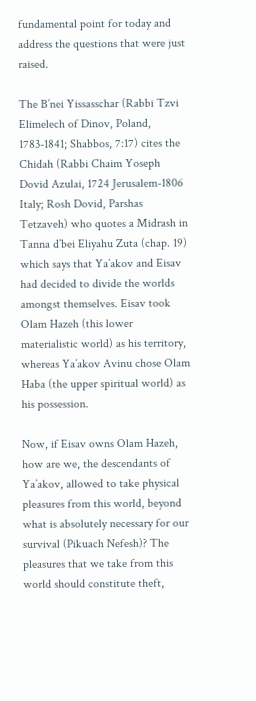fundamental point for today and address the questions that were just raised.

The B’nei Yissasschar (Rabbi Tzvi Elimelech of Dinov, Poland, 1783-1841; Shabbos, 7:17) cites the Chidah (Rabbi Chaim Yoseph Dovid Azulai, 1724 Jerusalem-1806 Italy; Rosh Dovid, Parshas Tetzaveh) who quotes a Midrash in Tanna d’bei Eliyahu Zuta (chap. 19) which says that Ya’akov and Eisav had decided to divide the worlds amongst themselves. Eisav took Olam Hazeh (this lower materialistic world) as his territory, whereas Ya’akov Avinu chose Olam Haba (the upper spiritual world) as his possession.

Now, if Eisav owns Olam Hazeh, how are we, the descendants of Ya’akov, allowed to take physical pleasures from this world, beyond what is absolutely necessary for our survival (Pikuach Nefesh)? The pleasures that we take from this world should constitute theft,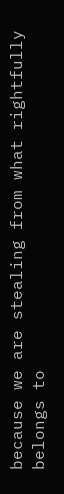because we are stealing from what rightfully belongs to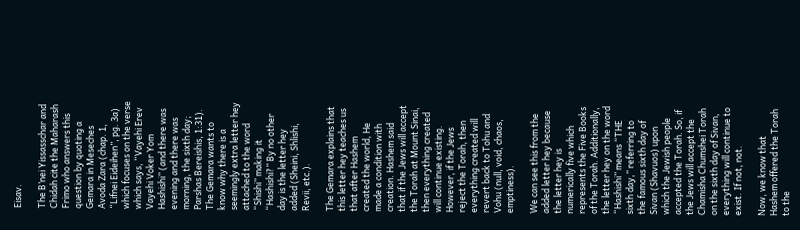Eisav.

The B’nei Yissasschar and Chidah cite the Maharash Frimo who answers this question by quoting a Gemara in Meseches Avoda Zara (chap. 1, “Lifnei Eideihen”, pg. 3a) which focuses on the verse which says, “Vayehi Erev Vayehi Voker Yom Hashishi” (and there was evening and there was morning, the sixth day; Parshas Bereishis, 1:31). The Gemara wants to know why there is a seemingly extra letter hey attached to the word “Shishi” making it “Hashishi?” By no other day is the letter hey added (Sheini, Shlishi, Revii, etc.).

The Gemara explains that this letter hey teaches us that after Hashem created the world, He made a condition with creation. Hashem said that if the Jews will accept the Torah at Mount Sinai, then everything created will continue existing. However, if the Jews reject the Torah, then everything created will revert back to Tohu and Vohu (null, void, chaos, emptiness).

We can see this from the added letter hey because the letter hey is numerically five which represents the Five Books of the Torah. Additionally, the letter hey on the word “Hashishi” means “THE sixth day,” referring to the famous sixth day of Sivan (Shavuos) upon which the Jewish people accepted the Torah. So, if the Jews will accept the Chamisha Chumshei Torah on the sixth day of Sivan, everything will continue to exist. If not, not.

Now, we know that Hashem offered the Torah to the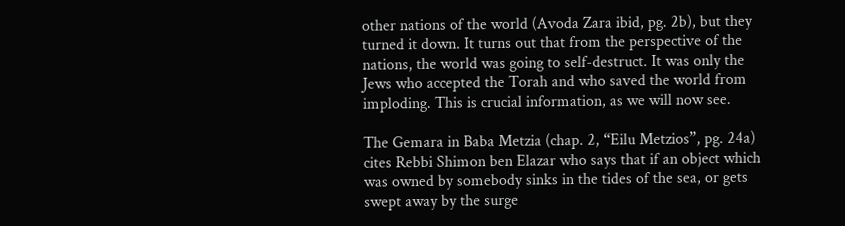other nations of the world (Avoda Zara ibid, pg. 2b), but they turned it down. It turns out that from the perspective of the nations, the world was going to self-destruct. It was only the Jews who accepted the Torah and who saved the world from imploding. This is crucial information, as we will now see.

The Gemara in Baba Metzia (chap. 2, “Eilu Metzios”, pg. 24a) cites Rebbi Shimon ben Elazar who says that if an object which was owned by somebody sinks in the tides of the sea, or gets swept away by the surge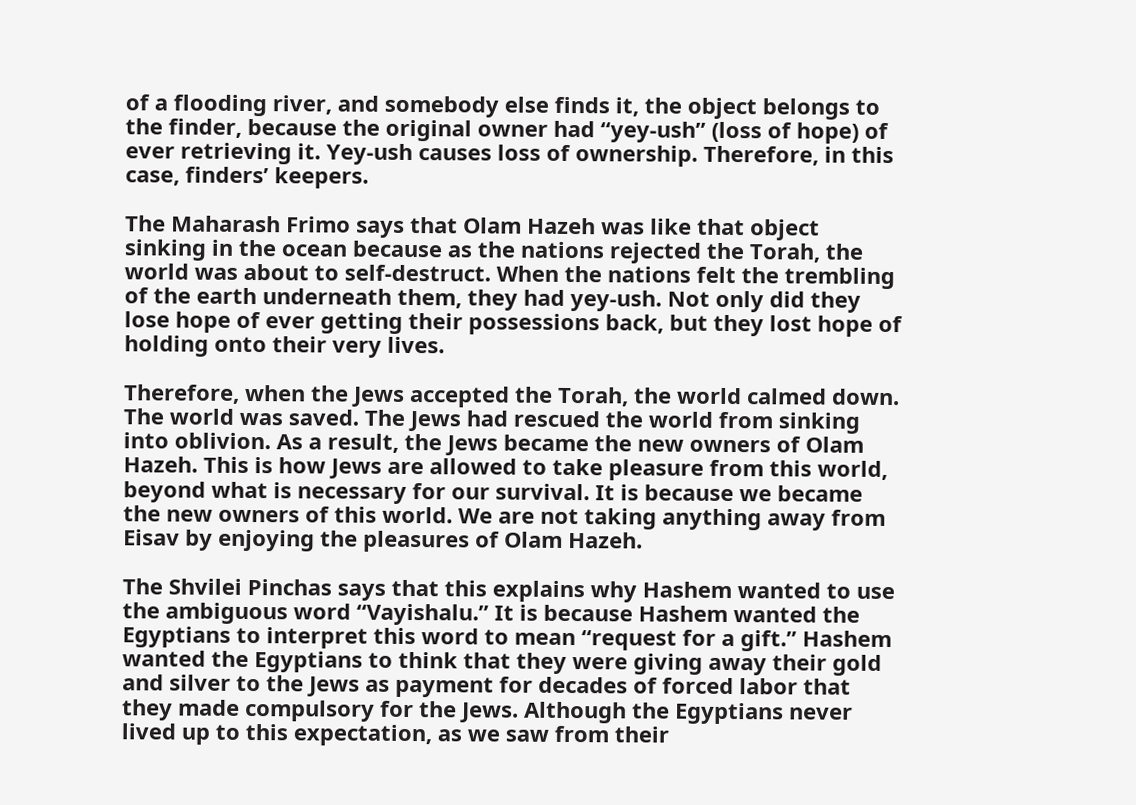of a flooding river, and somebody else finds it, the object belongs to the finder, because the original owner had “yey-ush” (loss of hope) of ever retrieving it. Yey-ush causes loss of ownership. Therefore, in this case, finders’ keepers.

The Maharash Frimo says that Olam Hazeh was like that object sinking in the ocean because as the nations rejected the Torah, the world was about to self-destruct. When the nations felt the trembling of the earth underneath them, they had yey-ush. Not only did they lose hope of ever getting their possessions back, but they lost hope of holding onto their very lives.

Therefore, when the Jews accepted the Torah, the world calmed down. The world was saved. The Jews had rescued the world from sinking into oblivion. As a result, the Jews became the new owners of Olam Hazeh. This is how Jews are allowed to take pleasure from this world, beyond what is necessary for our survival. It is because we became the new owners of this world. We are not taking anything away from Eisav by enjoying the pleasures of Olam Hazeh.

The Shvilei Pinchas says that this explains why Hashem wanted to use the ambiguous word “Vayishalu.” It is because Hashem wanted the Egyptians to interpret this word to mean “request for a gift.” Hashem wanted the Egyptians to think that they were giving away their gold and silver to the Jews as payment for decades of forced labor that they made compulsory for the Jews. Although the Egyptians never lived up to this expectation, as we saw from their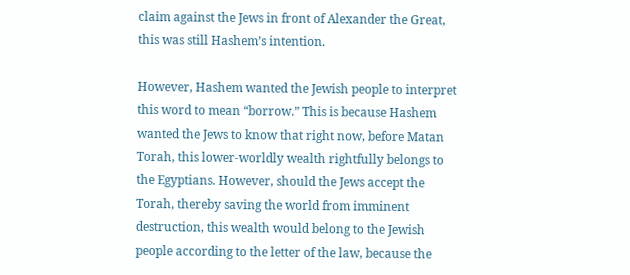claim against the Jews in front of Alexander the Great, this was still Hashem’s intention.

However, Hashem wanted the Jewish people to interpret this word to mean “borrow.” This is because Hashem wanted the Jews to know that right now, before Matan Torah, this lower-worldly wealth rightfully belongs to the Egyptians. However, should the Jews accept the Torah, thereby saving the world from imminent destruction, this wealth would belong to the Jewish people according to the letter of the law, because the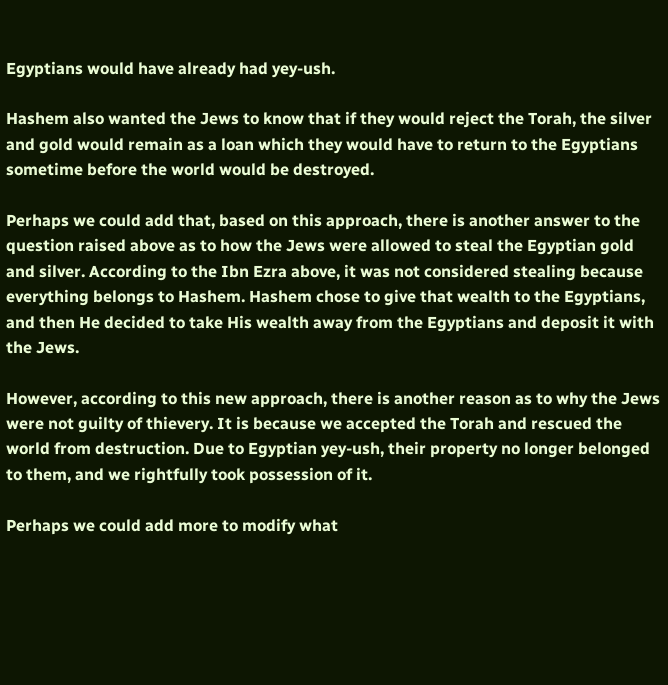Egyptians would have already had yey-ush.

Hashem also wanted the Jews to know that if they would reject the Torah, the silver and gold would remain as a loan which they would have to return to the Egyptians sometime before the world would be destroyed.

Perhaps we could add that, based on this approach, there is another answer to the question raised above as to how the Jews were allowed to steal the Egyptian gold and silver. According to the Ibn Ezra above, it was not considered stealing because everything belongs to Hashem. Hashem chose to give that wealth to the Egyptians, and then He decided to take His wealth away from the Egyptians and deposit it with the Jews.

However, according to this new approach, there is another reason as to why the Jews were not guilty of thievery. It is because we accepted the Torah and rescued the world from destruction. Due to Egyptian yey-ush, their property no longer belonged to them, and we rightfully took possession of it.

Perhaps we could add more to modify what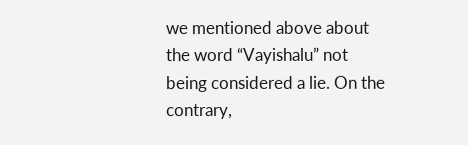we mentioned above about the word “Vayishalu” not being considered a lie. On the contrary,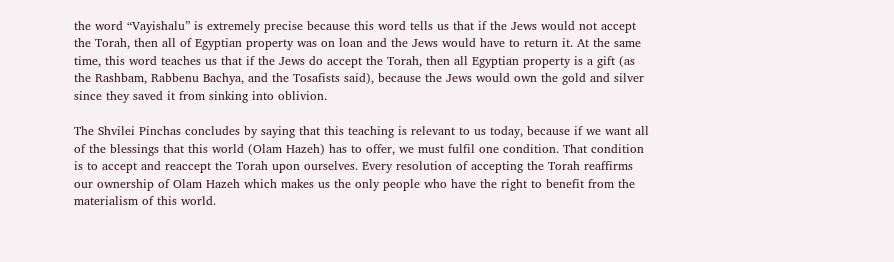the word “Vayishalu” is extremely precise because this word tells us that if the Jews would not accept the Torah, then all of Egyptian property was on loan and the Jews would have to return it. At the same time, this word teaches us that if the Jews do accept the Torah, then all Egyptian property is a gift (as the Rashbam, Rabbenu Bachya, and the Tosafists said), because the Jews would own the gold and silver since they saved it from sinking into oblivion.

The Shvilei Pinchas concludes by saying that this teaching is relevant to us today, because if we want all of the blessings that this world (Olam Hazeh) has to offer, we must fulfil one condition. That condition is to accept and reaccept the Torah upon ourselves. Every resolution of accepting the Torah reaffirms our ownership of Olam Hazeh which makes us the only people who have the right to benefit from the materialism of this world.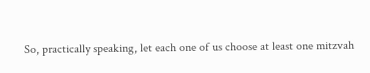So, practically speaking, let each one of us choose at least one mitzvah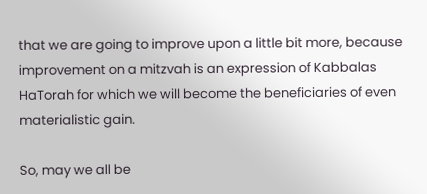that we are going to improve upon a little bit more, because improvement on a mitzvah is an expression of Kabbalas HaTorah for which we will become the beneficiaries of even materialistic gain.

So, may we all be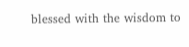blessed with the wisdom to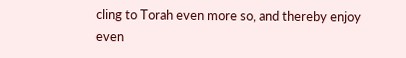cling to Torah even more so, and thereby enjoy even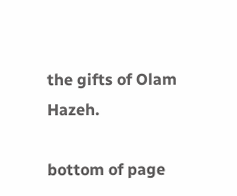the gifts of Olam Hazeh.

bottom of page